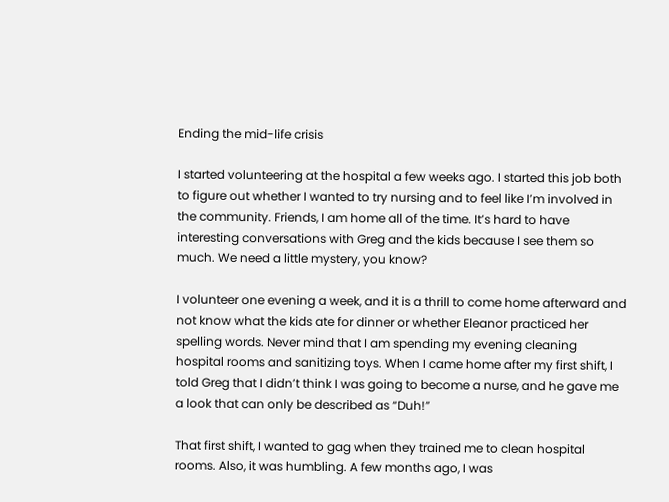Ending the mid-life crisis

I started volunteering at the hospital a few weeks ago. I started this job both to figure out whether I wanted to try nursing and to feel like I’m involved in the community. Friends, I am home all of the time. It’s hard to have interesting conversations with Greg and the kids because I see them so much. We need a little mystery, you know?

I volunteer one evening a week, and it is a thrill to come home afterward and not know what the kids ate for dinner or whether Eleanor practiced her spelling words. Never mind that I am spending my evening cleaning hospital rooms and sanitizing toys. When I came home after my first shift, I told Greg that I didn’t think I was going to become a nurse, and he gave me a look that can only be described as “Duh!”

That first shift, I wanted to gag when they trained me to clean hospital rooms. Also, it was humbling. A few months ago, I was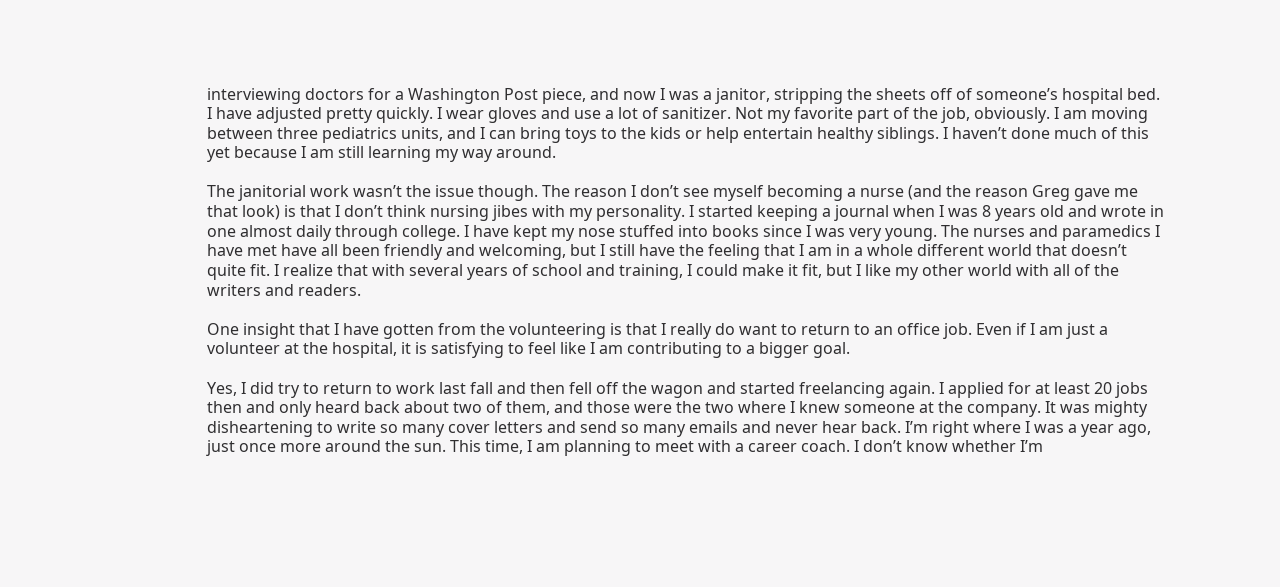interviewing doctors for a Washington Post piece, and now I was a janitor, stripping the sheets off of someone’s hospital bed. I have adjusted pretty quickly. I wear gloves and use a lot of sanitizer. Not my favorite part of the job, obviously. I am moving between three pediatrics units, and I can bring toys to the kids or help entertain healthy siblings. I haven’t done much of this yet because I am still learning my way around.

The janitorial work wasn’t the issue though. The reason I don’t see myself becoming a nurse (and the reason Greg gave me that look) is that I don’t think nursing jibes with my personality. I started keeping a journal when I was 8 years old and wrote in one almost daily through college. I have kept my nose stuffed into books since I was very young. The nurses and paramedics I have met have all been friendly and welcoming, but I still have the feeling that I am in a whole different world that doesn’t quite fit. I realize that with several years of school and training, I could make it fit, but I like my other world with all of the writers and readers.

One insight that I have gotten from the volunteering is that I really do want to return to an office job. Even if I am just a volunteer at the hospital, it is satisfying to feel like I am contributing to a bigger goal.

Yes, I did try to return to work last fall and then fell off the wagon and started freelancing again. I applied for at least 20 jobs then and only heard back about two of them, and those were the two where I knew someone at the company. It was mighty disheartening to write so many cover letters and send so many emails and never hear back. I’m right where I was a year ago, just once more around the sun. This time, I am planning to meet with a career coach. I don’t know whether I’m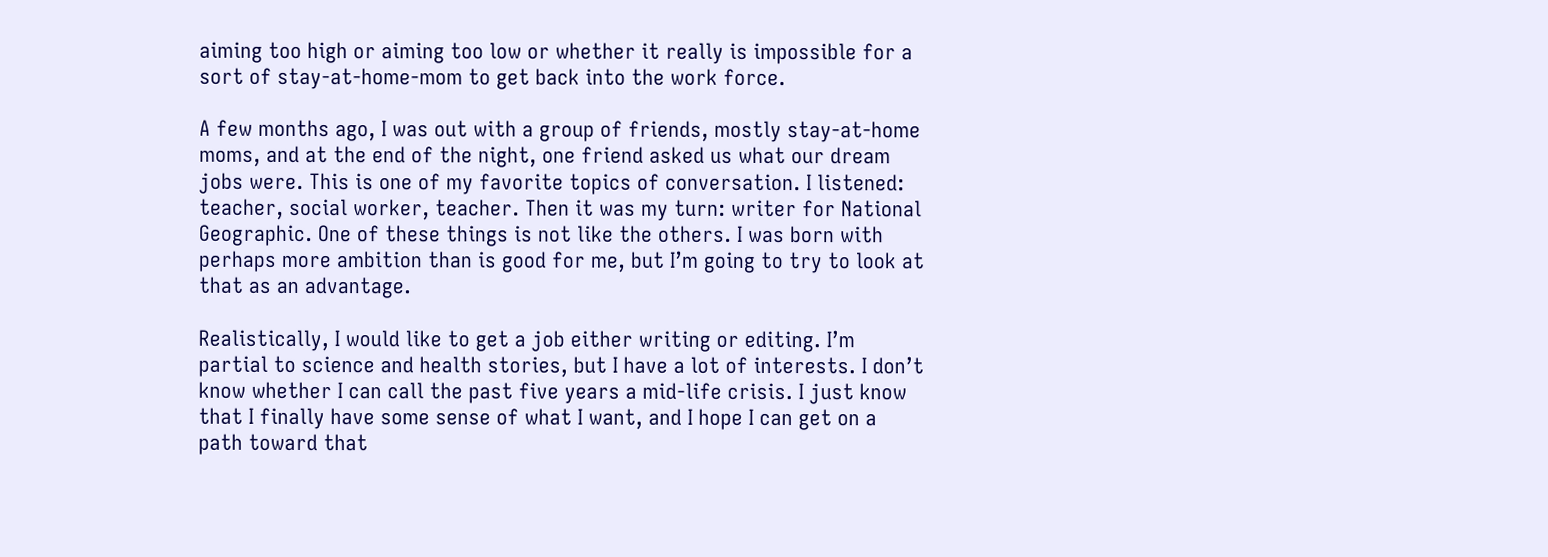aiming too high or aiming too low or whether it really is impossible for a sort of stay-at-home-mom to get back into the work force.

A few months ago, I was out with a group of friends, mostly stay-at-home moms, and at the end of the night, one friend asked us what our dream jobs were. This is one of my favorite topics of conversation. I listened: teacher, social worker, teacher. Then it was my turn: writer for National Geographic. One of these things is not like the others. I was born with perhaps more ambition than is good for me, but I’m going to try to look at that as an advantage.

Realistically, I would like to get a job either writing or editing. I’m partial to science and health stories, but I have a lot of interests. I don’t know whether I can call the past five years a mid-life crisis. I just know that I finally have some sense of what I want, and I hope I can get on a path toward that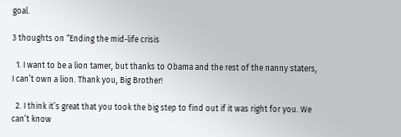goal.

3 thoughts on “Ending the mid-life crisis

  1. I want to be a lion tamer, but thanks to Obama and the rest of the nanny staters, I can’t own a lion. Thank you, Big Brother!

  2. I think it’s great that you took the big step to find out if it was right for you. We can’t know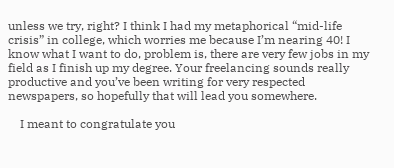unless we try, right? I think I had my metaphorical “mid-life crisis” in college, which worries me because I’m nearing 40! I know what I want to do, problem is, there are very few jobs in my field as I finish up my degree. Your freelancing sounds really productive and you’ve been writing for very respected newspapers, so hopefully that will lead you somewhere.

    I meant to congratulate you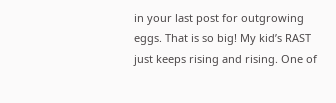in your last post for outgrowing eggs. That is so big! My kid’s RAST just keeps rising and rising. One of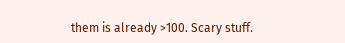them is already >100. Scary stuff.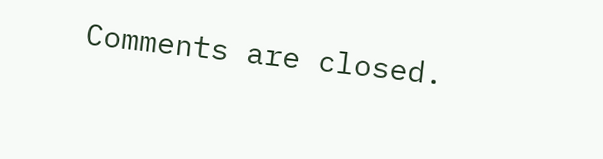Comments are closed.